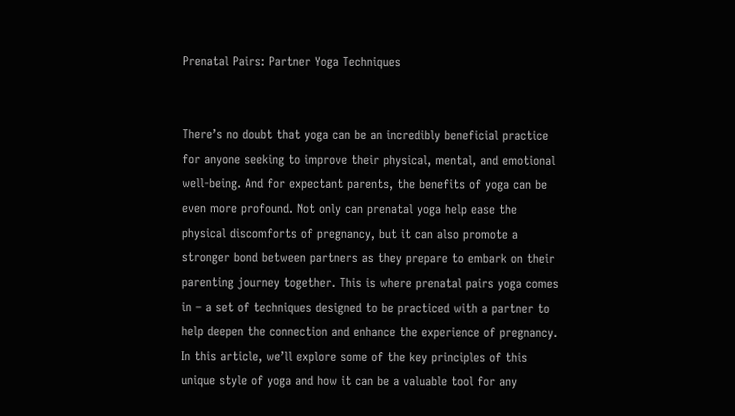Prenatal Pairs: Partner Yoga Techniques


There’s no doubt that yoga can be an incredibly beneficial practice for anyone seeking to improve their physical, mental, and emotional well-being. And for expectant parents, the benefits of yoga can be even more profound. Not only can prenatal yoga help ease the physical discomforts of pregnancy, but it can also promote a stronger bond between partners as they prepare to embark on their parenting journey together. This is where prenatal pairs yoga comes in – a set of techniques designed to be practiced with a partner to help deepen the connection and enhance the experience of pregnancy. In this article, we’ll explore some of the key principles of this unique style of yoga and how it can be a valuable tool for any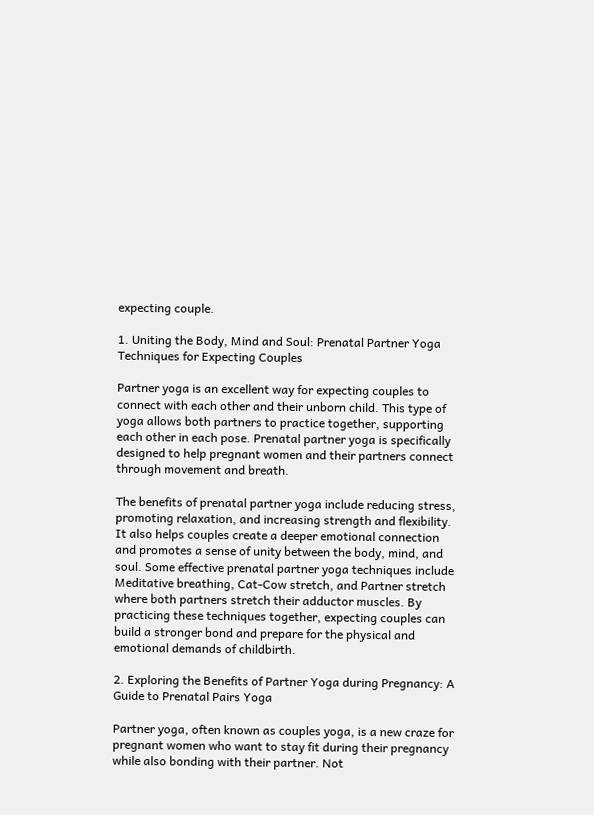expecting couple.

1. Uniting the Body, Mind and Soul: Prenatal Partner Yoga Techniques for Expecting Couples

Partner yoga is an excellent way for expecting couples to connect with each other and their unborn child. This type of yoga allows both partners to practice together, supporting each other in each pose. Prenatal partner yoga is specifically designed to help pregnant women and their partners connect through movement and breath.

The benefits of prenatal partner yoga include reducing stress, promoting relaxation, and increasing strength and flexibility. It also helps couples create a deeper emotional connection and promotes a sense of unity between the body, mind, and soul. Some effective prenatal partner yoga techniques include Meditative breathing, Cat-Cow stretch, and Partner stretch where both partners stretch their adductor muscles. By practicing these techniques together, expecting couples can build a stronger bond and prepare for the physical and emotional demands of childbirth.

2. Exploring the Benefits of Partner Yoga during Pregnancy: A Guide to Prenatal Pairs Yoga

Partner yoga, often known as couples yoga, is a new craze for pregnant women who want to stay fit during their pregnancy while also bonding with their partner. Not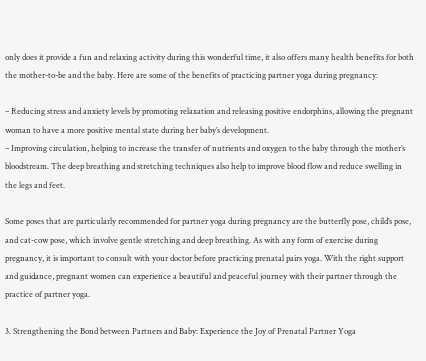only does it provide a fun and relaxing activity during this wonderful time, it also offers many health benefits for both the mother-to-be and the baby. Here are some of the benefits of practicing partner yoga during pregnancy:

– Reducing stress and anxiety levels by promoting relaxation and releasing positive endorphins, allowing the pregnant woman to have a more positive mental state during her baby’s development.
– Improving circulation, helping to increase the transfer of nutrients and oxygen to the baby through the mother’s bloodstream. The deep breathing and stretching techniques also help to improve blood flow and reduce swelling in the legs and feet.

Some poses that are particularly recommended for partner yoga during pregnancy are the butterfly pose, child’s pose, and cat-cow pose, which involve gentle stretching and deep breathing. As with any form of exercise during pregnancy, it is important to consult with your doctor before practicing prenatal pairs yoga. With the right support and guidance, pregnant women can experience a beautiful and peaceful journey with their partner through the practice of partner yoga.

3. Strengthening the Bond between Partners and Baby: Experience the Joy of Prenatal Partner Yoga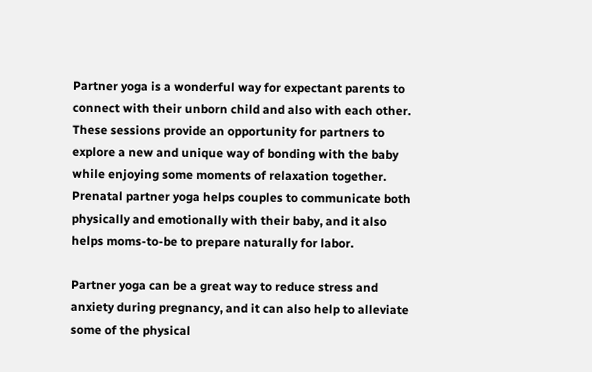Partner yoga is a wonderful way for expectant parents to connect with their unborn child and also with each other. These sessions provide an opportunity for partners to explore a new and unique way of bonding with the baby while enjoying some moments of relaxation together. Prenatal partner yoga helps couples to communicate both physically and emotionally with their baby, and it also helps moms-to-be to prepare naturally for labor.

Partner yoga can be a great way to reduce stress and anxiety during pregnancy, and it can also help to alleviate some of the physical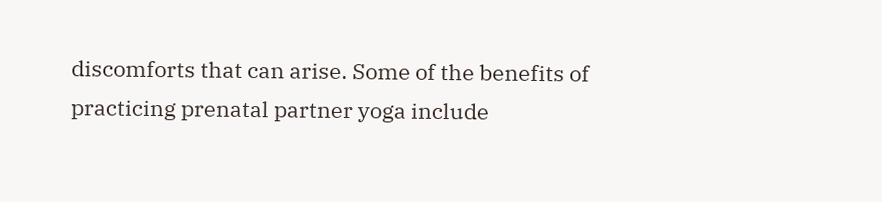discomforts that can arise. Some of the benefits of practicing prenatal partner yoga include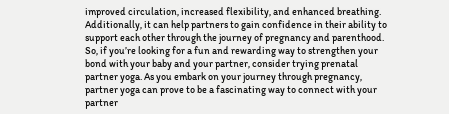improved circulation, increased flexibility, and enhanced breathing. Additionally, it can help partners to gain confidence in their ability to support each other through the journey of pregnancy and parenthood. So, if you’re looking for a fun and rewarding way to strengthen your bond with your baby and your partner, consider trying prenatal partner yoga. As you embark on your journey through pregnancy, partner yoga can prove to be a fascinating way to connect with your partner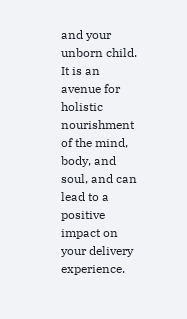and your unborn child. It is an avenue for holistic nourishment of the mind, body, and soul, and can lead to a positive impact on your delivery experience.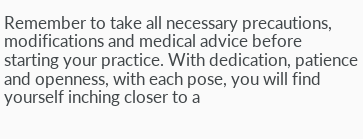Remember to take all necessary precautions, modifications and medical advice before starting your practice. With dedication, patience and openness, with each pose, you will find yourself inching closer to a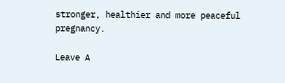stronger, healthier and more peaceful pregnancy.

Leave A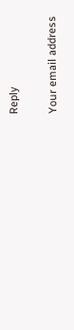Reply

Your email address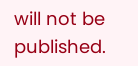will not be published.